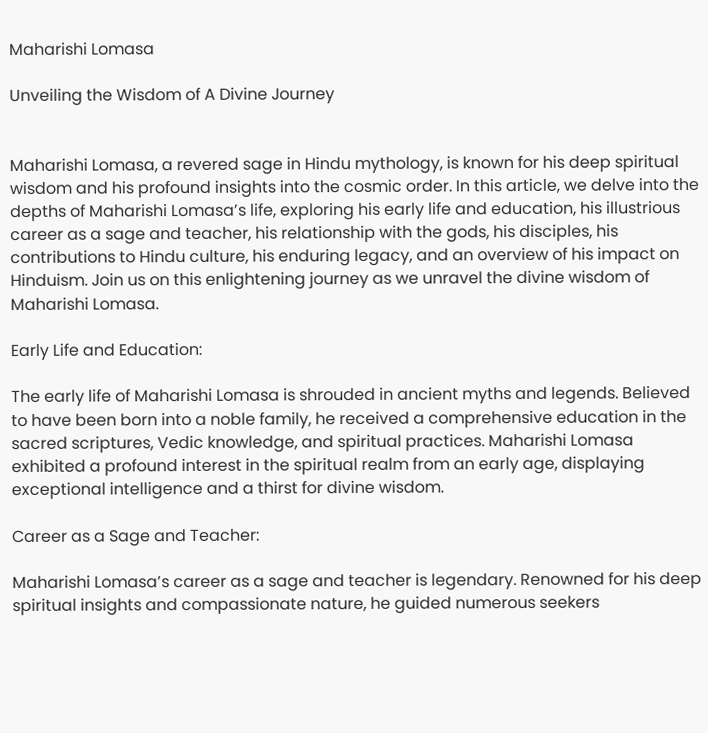Maharishi Lomasa

Unveiling the Wisdom of A Divine Journey


Maharishi Lomasa, a revered sage in Hindu mythology, is known for his deep spiritual wisdom and his profound insights into the cosmic order. In this article, we delve into the depths of Maharishi Lomasa’s life, exploring his early life and education, his illustrious career as a sage and teacher, his relationship with the gods, his disciples, his contributions to Hindu culture, his enduring legacy, and an overview of his impact on Hinduism. Join us on this enlightening journey as we unravel the divine wisdom of Maharishi Lomasa.

Early Life and Education:

The early life of Maharishi Lomasa is shrouded in ancient myths and legends. Believed to have been born into a noble family, he received a comprehensive education in the sacred scriptures, Vedic knowledge, and spiritual practices. Maharishi Lomasa exhibited a profound interest in the spiritual realm from an early age, displaying exceptional intelligence and a thirst for divine wisdom.

Career as a Sage and Teacher:

Maharishi Lomasa’s career as a sage and teacher is legendary. Renowned for his deep spiritual insights and compassionate nature, he guided numerous seekers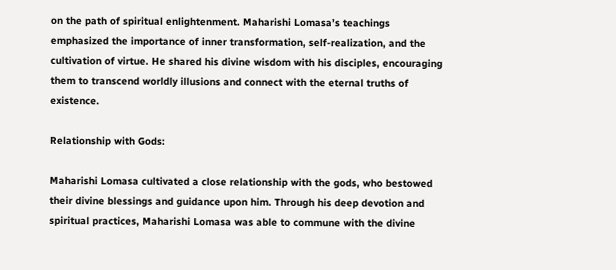on the path of spiritual enlightenment. Maharishi Lomasa’s teachings emphasized the importance of inner transformation, self-realization, and the cultivation of virtue. He shared his divine wisdom with his disciples, encouraging them to transcend worldly illusions and connect with the eternal truths of existence.

Relationship with Gods:

Maharishi Lomasa cultivated a close relationship with the gods, who bestowed their divine blessings and guidance upon him. Through his deep devotion and spiritual practices, Maharishi Lomasa was able to commune with the divine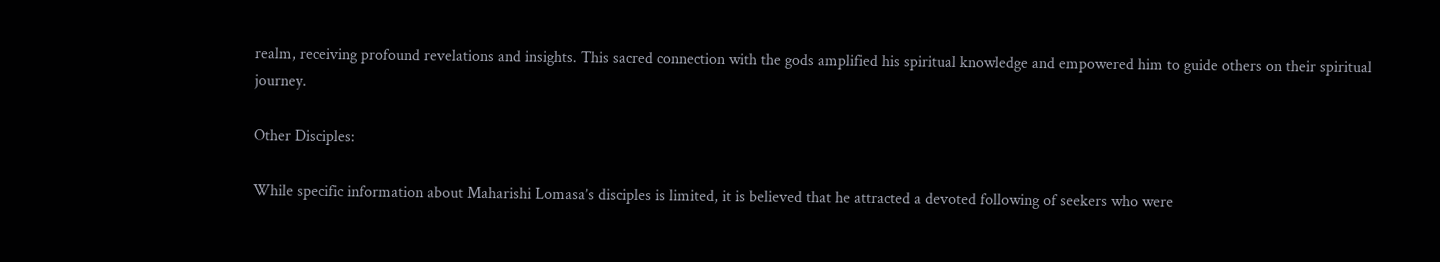realm, receiving profound revelations and insights. This sacred connection with the gods amplified his spiritual knowledge and empowered him to guide others on their spiritual journey.

Other Disciples:

While specific information about Maharishi Lomasa’s disciples is limited, it is believed that he attracted a devoted following of seekers who were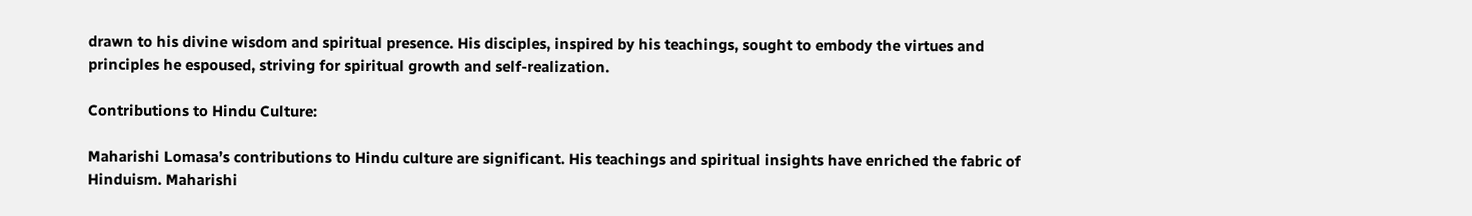drawn to his divine wisdom and spiritual presence. His disciples, inspired by his teachings, sought to embody the virtues and principles he espoused, striving for spiritual growth and self-realization.

Contributions to Hindu Culture:

Maharishi Lomasa’s contributions to Hindu culture are significant. His teachings and spiritual insights have enriched the fabric of Hinduism. Maharishi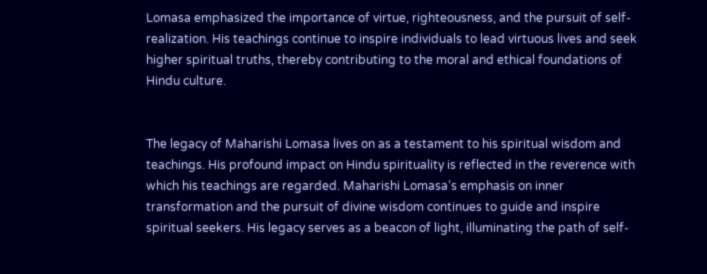Lomasa emphasized the importance of virtue, righteousness, and the pursuit of self-realization. His teachings continue to inspire individuals to lead virtuous lives and seek higher spiritual truths, thereby contributing to the moral and ethical foundations of Hindu culture.


The legacy of Maharishi Lomasa lives on as a testament to his spiritual wisdom and teachings. His profound impact on Hindu spirituality is reflected in the reverence with which his teachings are regarded. Maharishi Lomasa’s emphasis on inner transformation and the pursuit of divine wisdom continues to guide and inspire spiritual seekers. His legacy serves as a beacon of light, illuminating the path of self-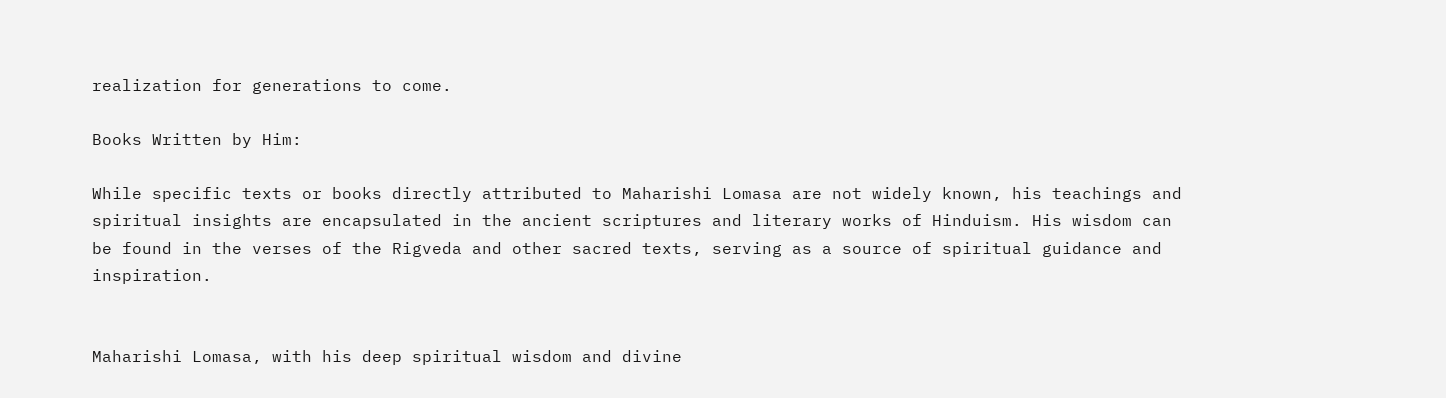realization for generations to come.

Books Written by Him:

While specific texts or books directly attributed to Maharishi Lomasa are not widely known, his teachings and spiritual insights are encapsulated in the ancient scriptures and literary works of Hinduism. His wisdom can be found in the verses of the Rigveda and other sacred texts, serving as a source of spiritual guidance and inspiration.


Maharishi Lomasa, with his deep spiritual wisdom and divine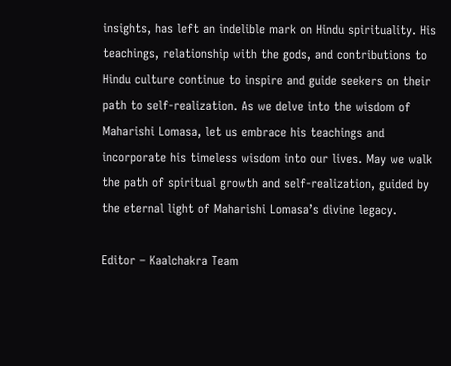insights, has left an indelible mark on Hindu spirituality. His teachings, relationship with the gods, and contributions to Hindu culture continue to inspire and guide seekers on their path to self-realization. As we delve into the wisdom of Maharishi Lomasa, let us embrace his teachings and incorporate his timeless wisdom into our lives. May we walk the path of spiritual growth and self-realization, guided by the eternal light of Maharishi Lomasa’s divine legacy.

Editor – Kaalchakra Team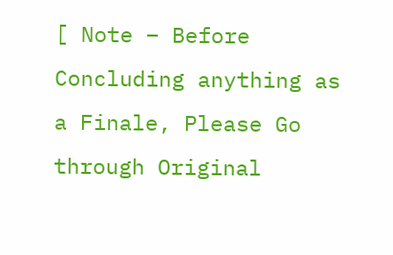[ Note – Before Concluding anything as a Finale, Please Go through Original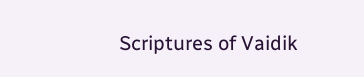Scriptures of Vaidik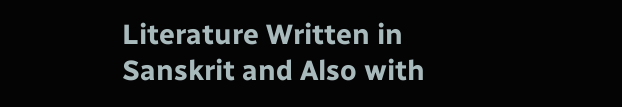Literature Written in Sanskrit and Also with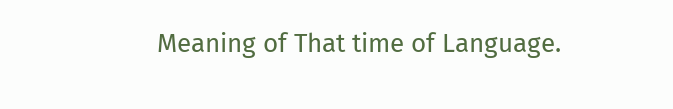Meaning of That time of Language.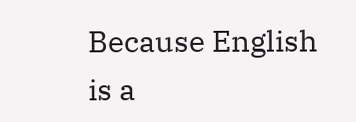Because English is a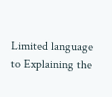Limited language to Explaining the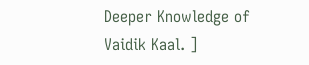Deeper Knowledge of Vaidik Kaal. ]